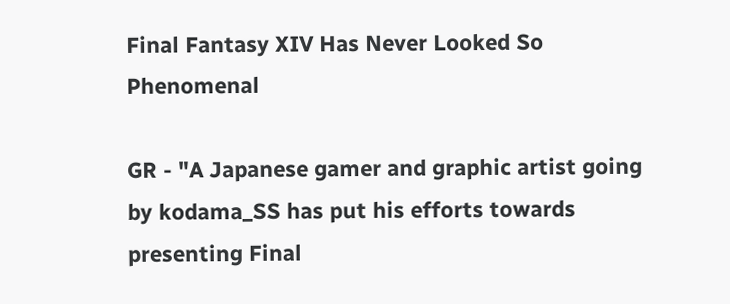Final Fantasy XIV Has Never Looked So Phenomenal

GR - "A Japanese gamer and graphic artist going by kodama_SS has put his efforts towards presenting Final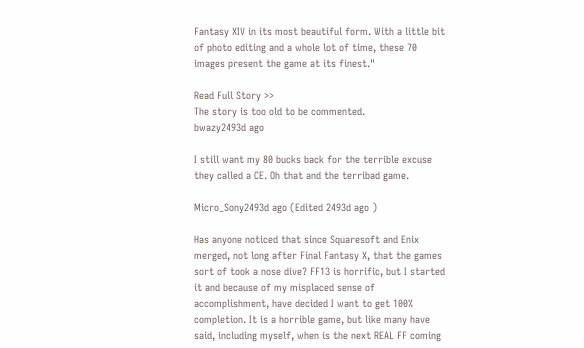Fantasy XIV in its most beautiful form. With a little bit of photo editing and a whole lot of time, these 70 images present the game at its finest."

Read Full Story >>
The story is too old to be commented.
bwazy2493d ago

I still want my 80 bucks back for the terrible excuse they called a CE. Oh that and the terribad game.

Micro_Sony2493d ago (Edited 2493d ago )

Has anyone noticed that since Squaresoft and Enix merged, not long after Final Fantasy X, that the games sort of took a nose dive? FF13 is horrific, but I started it and because of my misplaced sense of accomplishment, have decided I want to get 100% completion. It is a horrible game, but like many have said, including myself, when is the next REAL FF coming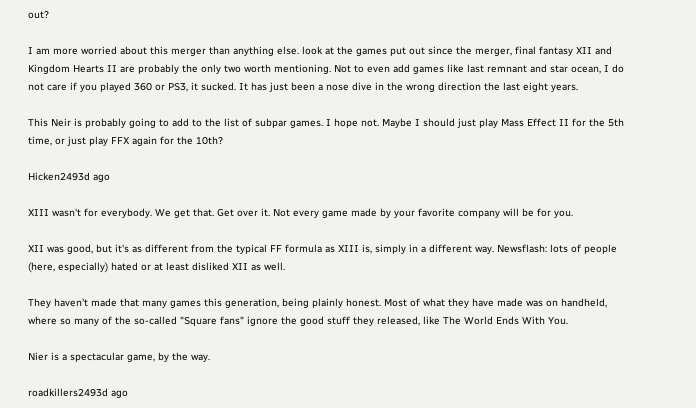out?

I am more worried about this merger than anything else. look at the games put out since the merger, final fantasy XII and Kingdom Hearts II are probably the only two worth mentioning. Not to even add games like last remnant and star ocean, I do not care if you played 360 or PS3, it sucked. It has just been a nose dive in the wrong direction the last eight years.

This Neir is probably going to add to the list of subpar games. I hope not. Maybe I should just play Mass Effect II for the 5th time, or just play FFX again for the 10th?

Hicken2493d ago

XIII wasn't for everybody. We get that. Get over it. Not every game made by your favorite company will be for you.

XII was good, but it's as different from the typical FF formula as XIII is, simply in a different way. Newsflash: lots of people (here, especially) hated or at least disliked XII as well.

They haven't made that many games this generation, being plainly honest. Most of what they have made was on handheld, where so many of the so-called "Square fans" ignore the good stuff they released, like The World Ends With You.

Nier is a spectacular game, by the way.

roadkillers2493d ago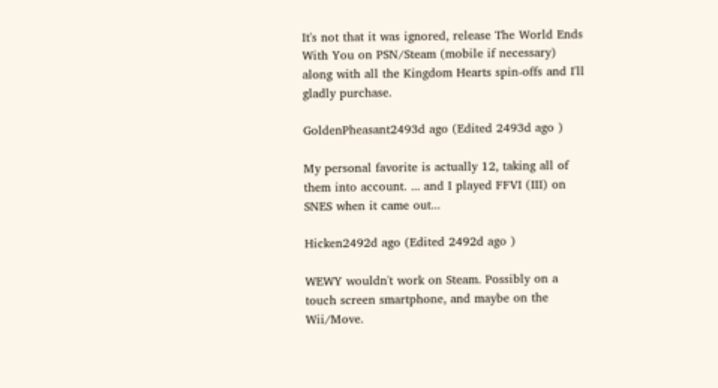It's not that it was ignored, release The World Ends With You on PSN/Steam (mobile if necessary) along with all the Kingdom Hearts spin-offs and I'll gladly purchase.

GoldenPheasant2493d ago (Edited 2493d ago )

My personal favorite is actually 12, taking all of them into account. ... and I played FFVI (III) on SNES when it came out...

Hicken2492d ago (Edited 2492d ago )

WEWY wouldn't work on Steam. Possibly on a touch screen smartphone, and maybe on the Wii/Move.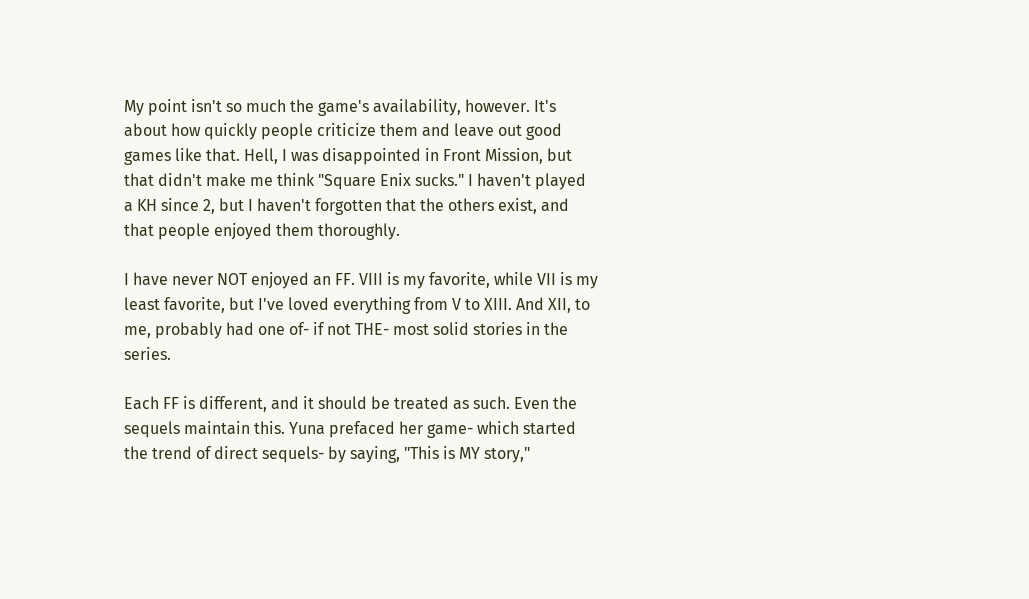My point isn't so much the game's availability, however. It's about how quickly people criticize them and leave out good games like that. Hell, I was disappointed in Front Mission, but that didn't make me think "Square Enix sucks." I haven't played a KH since 2, but I haven't forgotten that the others exist, and that people enjoyed them thoroughly.

I have never NOT enjoyed an FF. VIII is my favorite, while VII is my least favorite, but I've loved everything from V to XIII. And XII, to me, probably had one of- if not THE- most solid stories in the series.

Each FF is different, and it should be treated as such. Even the sequels maintain this. Yuna prefaced her game- which started the trend of direct sequels- by saying, "This is MY story,"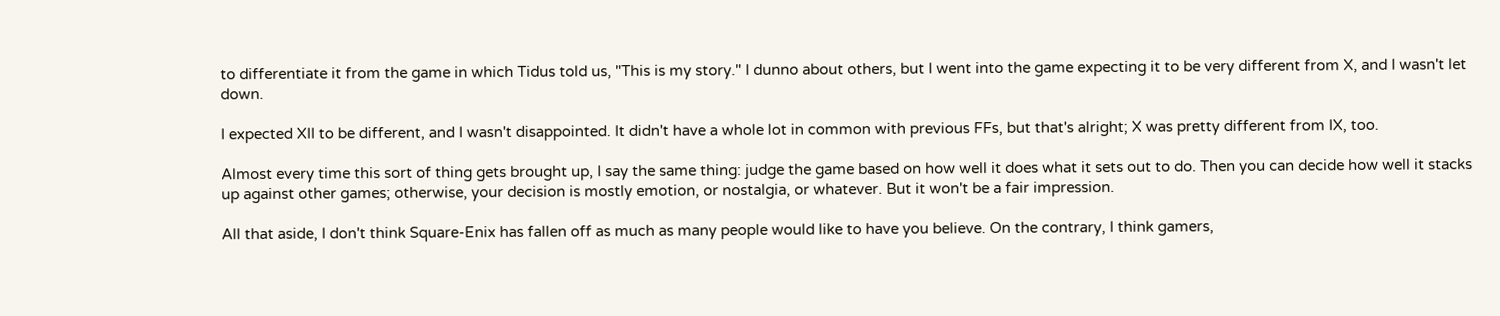to differentiate it from the game in which Tidus told us, "This is my story." I dunno about others, but I went into the game expecting it to be very different from X, and I wasn't let down.

I expected XII to be different, and I wasn't disappointed. It didn't have a whole lot in common with previous FFs, but that's alright; X was pretty different from IX, too.

Almost every time this sort of thing gets brought up, I say the same thing: judge the game based on how well it does what it sets out to do. Then you can decide how well it stacks up against other games; otherwise, your decision is mostly emotion, or nostalgia, or whatever. But it won't be a fair impression.

All that aside, I don't think Square-Enix has fallen off as much as many people would like to have you believe. On the contrary, I think gamers,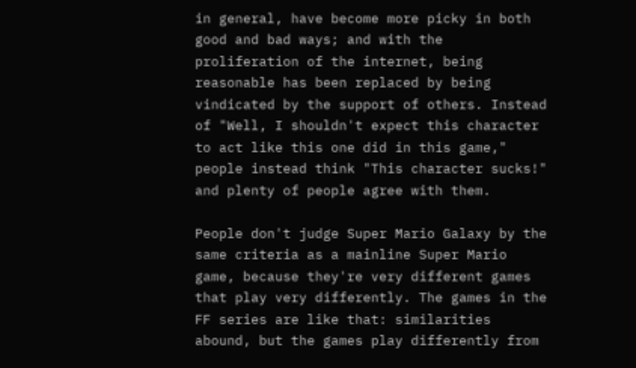in general, have become more picky in both good and bad ways; and with the proliferation of the internet, being reasonable has been replaced by being vindicated by the support of others. Instead of "Well, I shouldn't expect this character to act like this one did in this game," people instead think "This character sucks!" and plenty of people agree with them.

People don't judge Super Mario Galaxy by the same criteria as a mainline Super Mario game, because they're very different games that play very differently. The games in the FF series are like that: similarities abound, but the games play differently from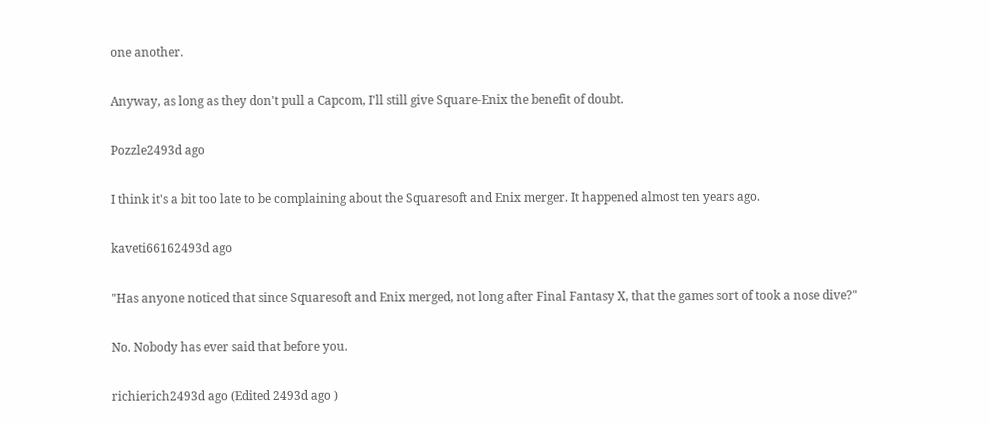one another.

Anyway, as long as they don't pull a Capcom, I'll still give Square-Enix the benefit of doubt.

Pozzle2493d ago

I think it's a bit too late to be complaining about the Squaresoft and Enix merger. It happened almost ten years ago.

kaveti66162493d ago

"Has anyone noticed that since Squaresoft and Enix merged, not long after Final Fantasy X, that the games sort of took a nose dive?"

No. Nobody has ever said that before you.

richierich2493d ago (Edited 2493d ago )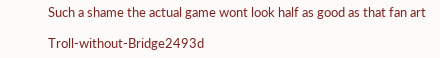Such a shame the actual game wont look half as good as that fan art

Troll-without-Bridge2493d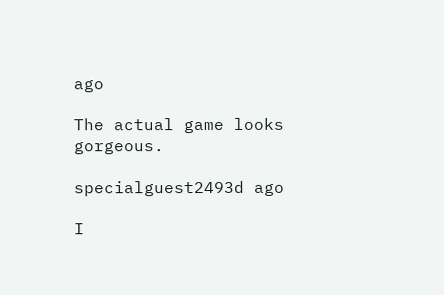ago

The actual game looks gorgeous.

specialguest2493d ago

I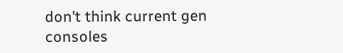don't think current gen consoles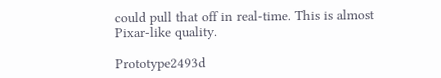could pull that off in real-time. This is almost Pixar-like quality.

Prototype2493d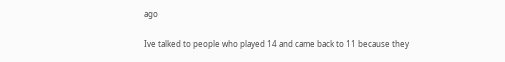ago

Ive talked to people who played 14 and came back to 11 because they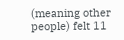(meaning other people) felt 11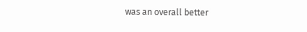was an overall better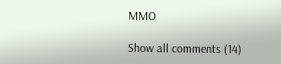MMO

Show all comments (14)